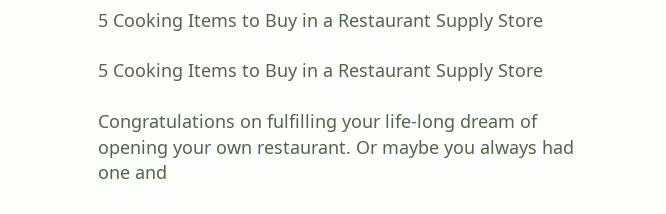5 Cooking Items to Buy in a Restaurant Supply Store

5 Cooking Items to Buy in a Restaurant Supply Store

Congratulations on fulfilling your life-long dream of opening your own restaurant. Or maybe you always had one and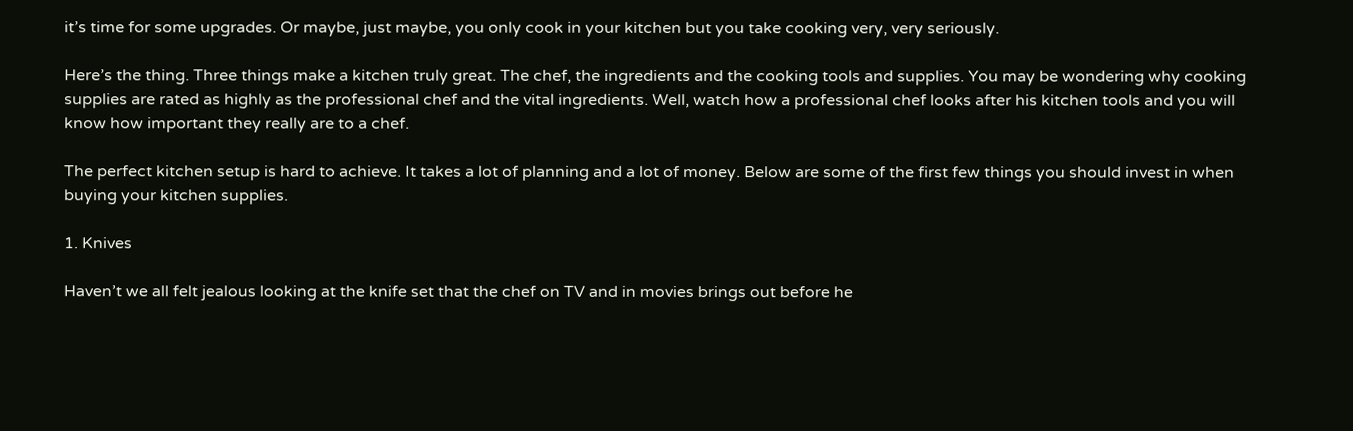it’s time for some upgrades. Or maybe, just maybe, you only cook in your kitchen but you take cooking very, very seriously.

Here’s the thing. Three things make a kitchen truly great. The chef, the ingredients and the cooking tools and supplies. You may be wondering why cooking supplies are rated as highly as the professional chef and the vital ingredients. Well, watch how a professional chef looks after his kitchen tools and you will know how important they really are to a chef.

The perfect kitchen setup is hard to achieve. It takes a lot of planning and a lot of money. Below are some of the first few things you should invest in when buying your kitchen supplies.

1. Knives

Haven’t we all felt jealous looking at the knife set that the chef on TV and in movies brings out before he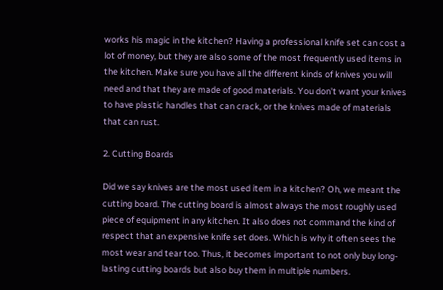works his magic in the kitchen? Having a professional knife set can cost a lot of money, but they are also some of the most frequently used items in the kitchen. Make sure you have all the different kinds of knives you will need and that they are made of good materials. You don’t want your knives to have plastic handles that can crack, or the knives made of materials that can rust.

2. Cutting Boards

Did we say knives are the most used item in a kitchen? Oh, we meant the cutting board. The cutting board is almost always the most roughly used piece of equipment in any kitchen. It also does not command the kind of respect that an expensive knife set does. Which is why it often sees the most wear and tear too. Thus, it becomes important to not only buy long-lasting cutting boards but also buy them in multiple numbers.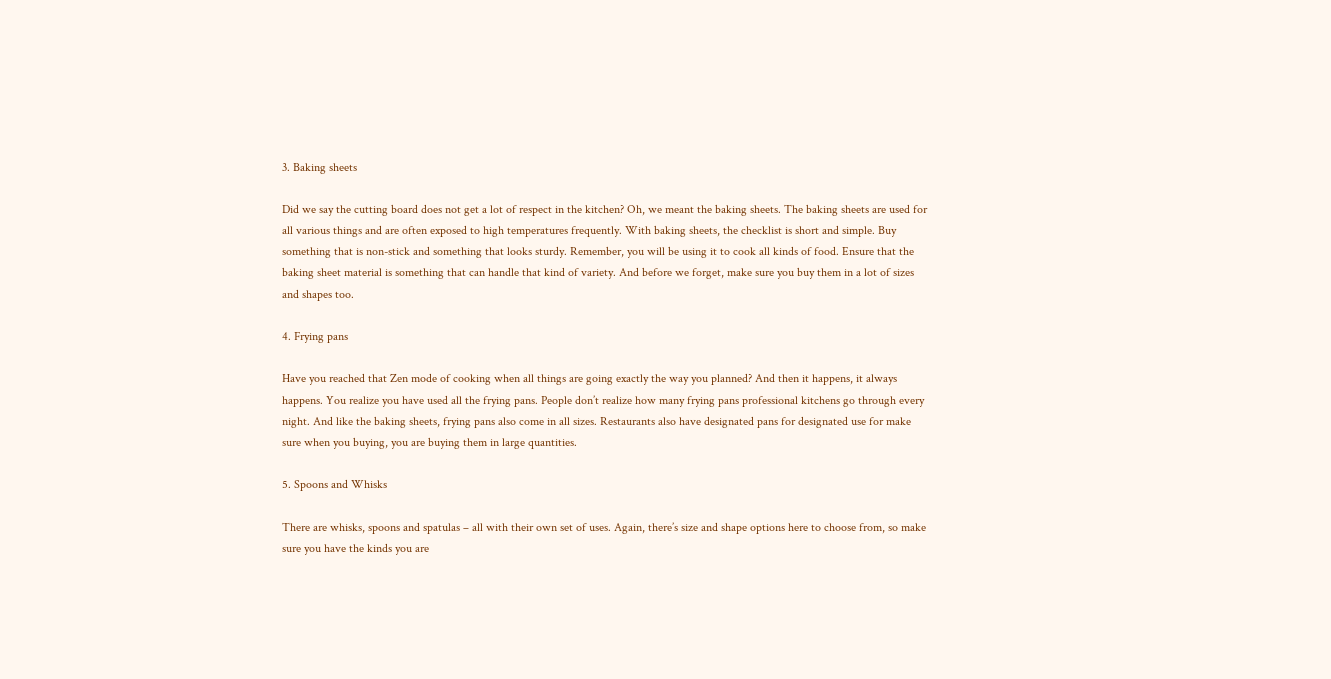3. Baking sheets

Did we say the cutting board does not get a lot of respect in the kitchen? Oh, we meant the baking sheets. The baking sheets are used for all various things and are often exposed to high temperatures frequently. With baking sheets, the checklist is short and simple. Buy something that is non-stick and something that looks sturdy. Remember, you will be using it to cook all kinds of food. Ensure that the baking sheet material is something that can handle that kind of variety. And before we forget, make sure you buy them in a lot of sizes and shapes too.

4. Frying pans

Have you reached that Zen mode of cooking when all things are going exactly the way you planned? And then it happens, it always happens. You realize you have used all the frying pans. People don’t realize how many frying pans professional kitchens go through every night. And like the baking sheets, frying pans also come in all sizes. Restaurants also have designated pans for designated use for make sure when you buying, you are buying them in large quantities.

5. Spoons and Whisks

There are whisks, spoons and spatulas – all with their own set of uses. Again, there’s size and shape options here to choose from, so make sure you have the kinds you are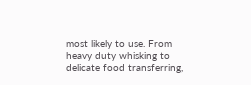most likely to use. From heavy duty whisking to delicate food transferring,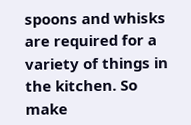spoons and whisks are required for a variety of things in the kitchen. So make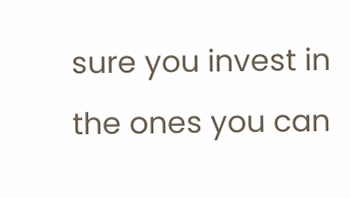sure you invest in the ones you can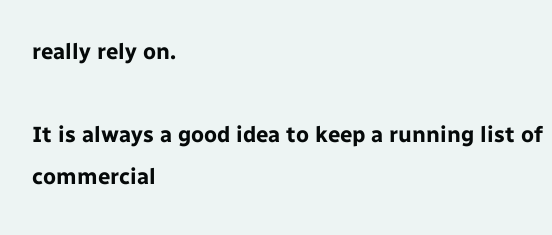really rely on.

It is always a good idea to keep a running list of commercial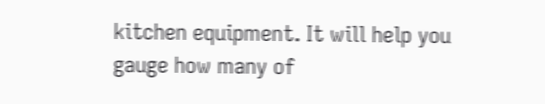kitchen equipment. It will help you gauge how many of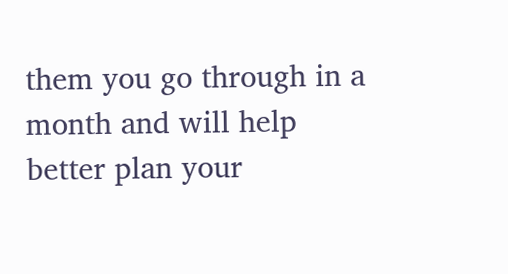them you go through in a month and will help better plan your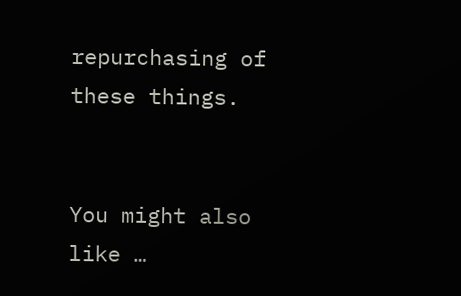repurchasing of these things.


You might also like …